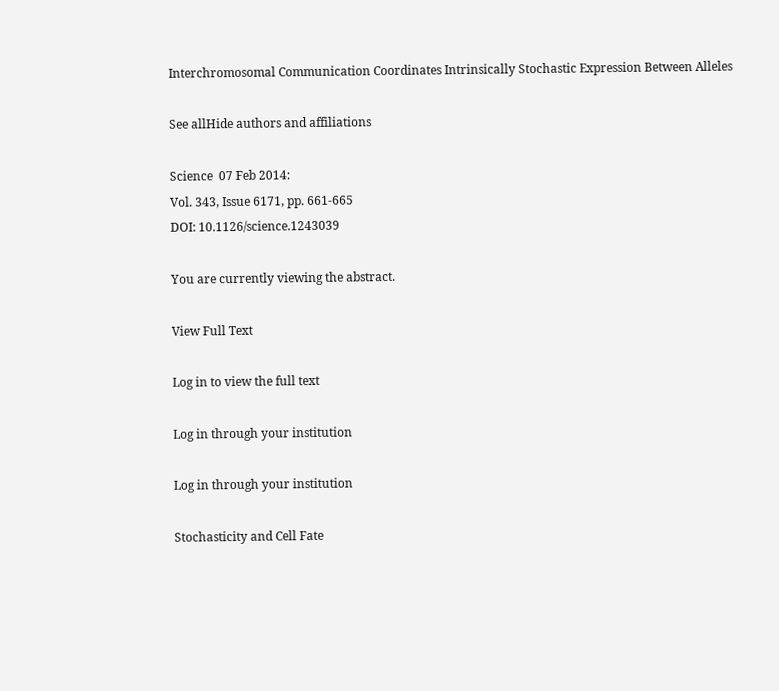Interchromosomal Communication Coordinates Intrinsically Stochastic Expression Between Alleles

See allHide authors and affiliations

Science  07 Feb 2014:
Vol. 343, Issue 6171, pp. 661-665
DOI: 10.1126/science.1243039

You are currently viewing the abstract.

View Full Text

Log in to view the full text

Log in through your institution

Log in through your institution

Stochasticity and Cell Fate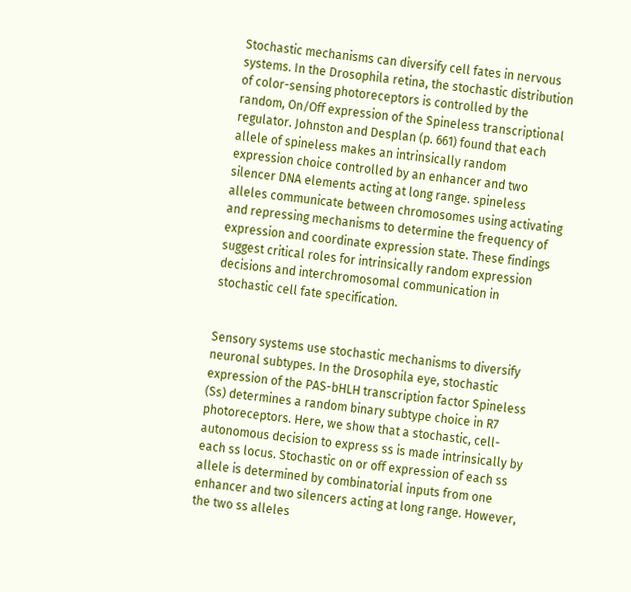Stochastic mechanisms can diversify cell fates in nervous systems. In the Drosophila retina, the stochastic distribution of color-sensing photoreceptors is controlled by the random, On/Off expression of the Spineless transcriptional regulator. Johnston and Desplan (p. 661) found that each allele of spineless makes an intrinsically random expression choice controlled by an enhancer and two silencer DNA elements acting at long range. spineless alleles communicate between chromosomes using activating and repressing mechanisms to determine the frequency of expression and coordinate expression state. These findings suggest critical roles for intrinsically random expression decisions and interchromosomal communication in stochastic cell fate specification.


Sensory systems use stochastic mechanisms to diversify neuronal subtypes. In the Drosophila eye, stochastic expression of the PAS-bHLH transcription factor Spineless (Ss) determines a random binary subtype choice in R7 photoreceptors. Here, we show that a stochastic, cell-autonomous decision to express ss is made intrinsically by each ss locus. Stochastic on or off expression of each ss allele is determined by combinatorial inputs from one enhancer and two silencers acting at long range. However, the two ss alleles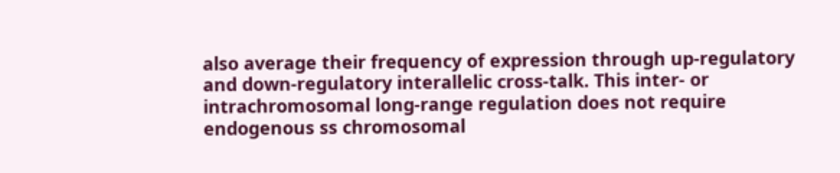also average their frequency of expression through up-regulatory and down-regulatory interallelic cross-talk. This inter- or intrachromosomal long-range regulation does not require endogenous ss chromosomal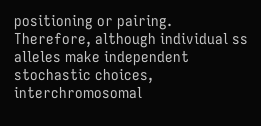positioning or pairing. Therefore, although individual ss alleles make independent stochastic choices, interchromosomal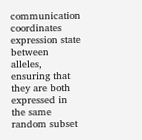communication coordinates expression state between alleles, ensuring that they are both expressed in the same random subset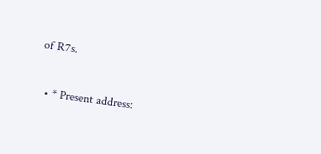of R7s.

  • * Present address: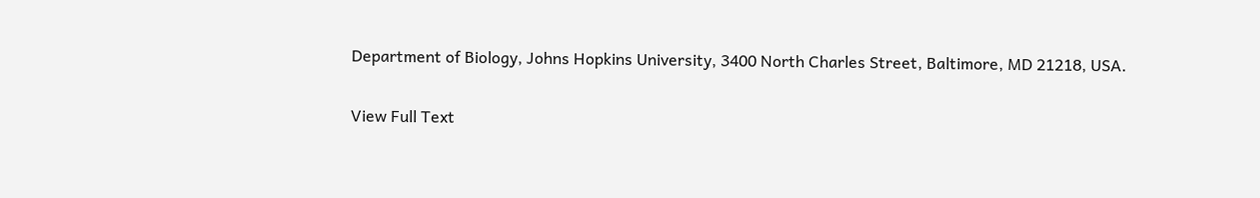Department of Biology, Johns Hopkins University, 3400 North Charles Street, Baltimore, MD 21218, USA.

View Full Text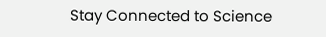Stay Connected to Science